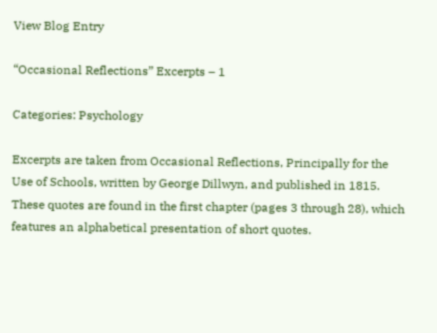View Blog Entry

“Occasional Reflections” Excerpts – 1

Categories: Psychology

Excerpts are taken from Occasional Reflections, Principally for the Use of Schools, written by George Dillwyn, and published in 1815. These quotes are found in the first chapter (pages 3 through 28), which features an alphabetical presentation of short quotes.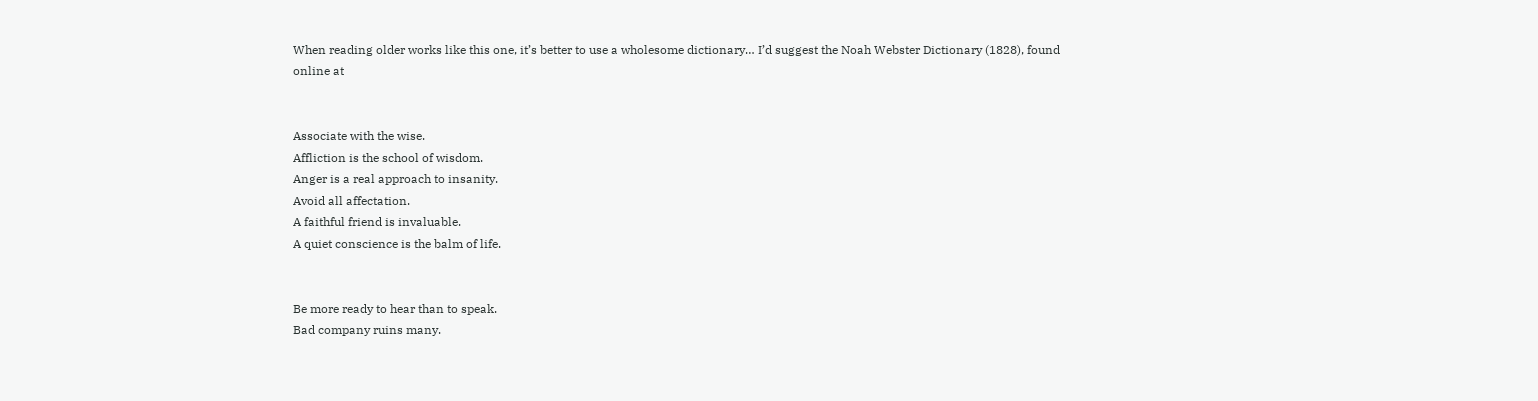When reading older works like this one, it’s better to use a wholesome dictionary… I’d suggest the Noah Webster Dictionary (1828), found online at


Associate with the wise.
Affliction is the school of wisdom.
Anger is a real approach to insanity.
Avoid all affectation.
A faithful friend is invaluable.
A quiet conscience is the balm of life.


Be more ready to hear than to speak.
Bad company ruins many.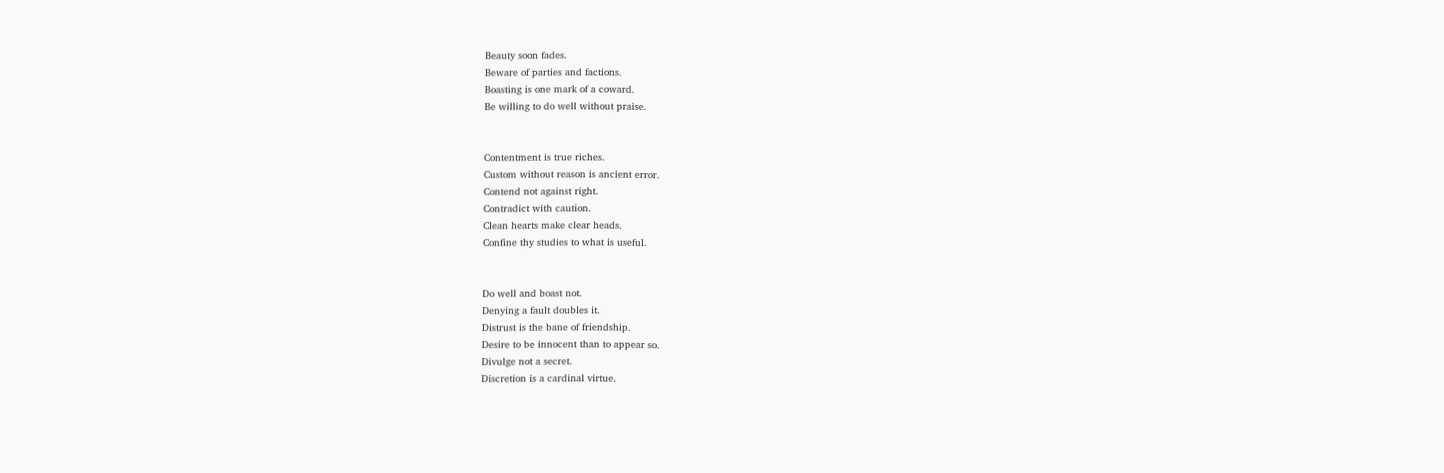Beauty soon fades.
Beware of parties and factions.
Boasting is one mark of a coward.
Be willing to do well without praise.


Contentment is true riches.
Custom without reason is ancient error.
Contend not against right.
Contradict with caution.
Clean hearts make clear heads.
Confine thy studies to what is useful.


Do well and boast not.
Denying a fault doubles it.
Distrust is the bane of friendship.
Desire to be innocent than to appear so.
Divulge not a secret.
Discretion is a cardinal virtue.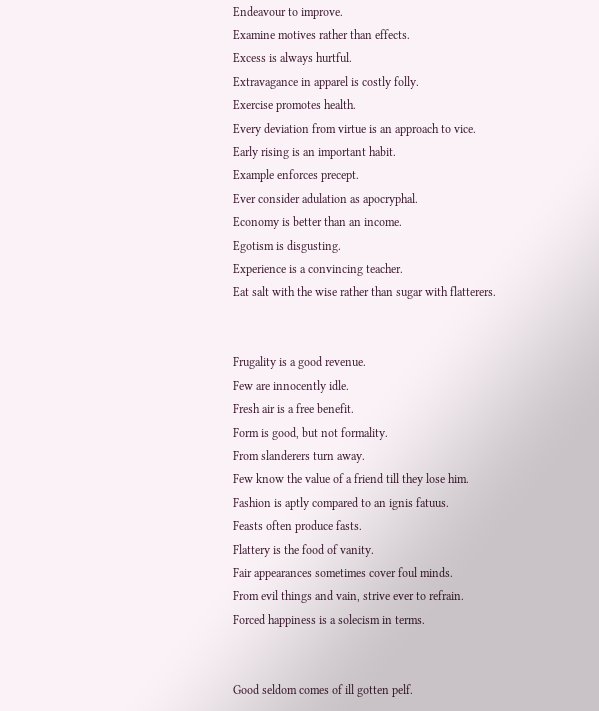Endeavour to improve.
Examine motives rather than effects.
Excess is always hurtful.
Extravagance in apparel is costly folly.
Exercise promotes health.
Every deviation from virtue is an approach to vice.
Early rising is an important habit.
Example enforces precept.
Ever consider adulation as apocryphal.
Economy is better than an income.
Egotism is disgusting.
Experience is a convincing teacher.
Eat salt with the wise rather than sugar with flatterers.


Frugality is a good revenue.
Few are innocently idle.
Fresh air is a free benefit.
Form is good, but not formality.
From slanderers turn away.
Few know the value of a friend till they lose him.
Fashion is aptly compared to an ignis fatuus.
Feasts often produce fasts.
Flattery is the food of vanity.
Fair appearances sometimes cover foul minds.
From evil things and vain, strive ever to refrain.
Forced happiness is a solecism in terms.


Good seldom comes of ill gotten pelf.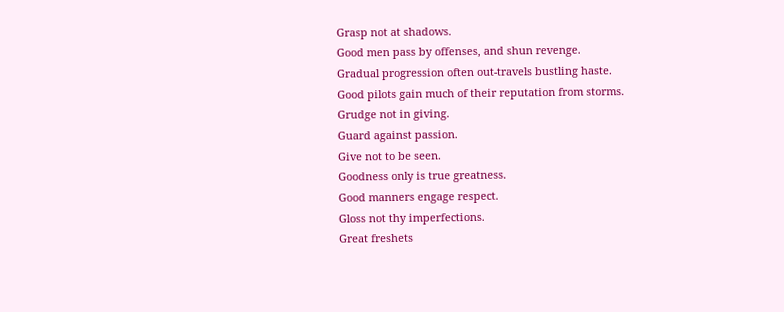Grasp not at shadows.
Good men pass by offenses, and shun revenge.
Gradual progression often out-travels bustling haste.
Good pilots gain much of their reputation from storms.
Grudge not in giving.
Guard against passion.
Give not to be seen.
Goodness only is true greatness.
Good manners engage respect.
Gloss not thy imperfections.
Great freshets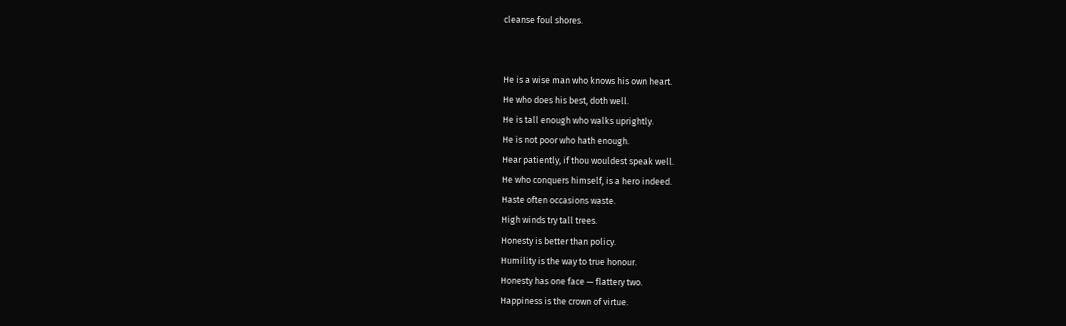cleanse foul shores.


He is a wise man who knows his own heart.
He who does his best, doth well.
He is tall enough who walks uprightly.
He is not poor who hath enough.
Hear patiently, if thou wouldest speak well.
He who conquers himself, is a hero indeed.
Haste often occasions waste.
High winds try tall trees.
Honesty is better than policy.
Humility is the way to true honour.
Honesty has one face — flattery two.
Happiness is the crown of virtue.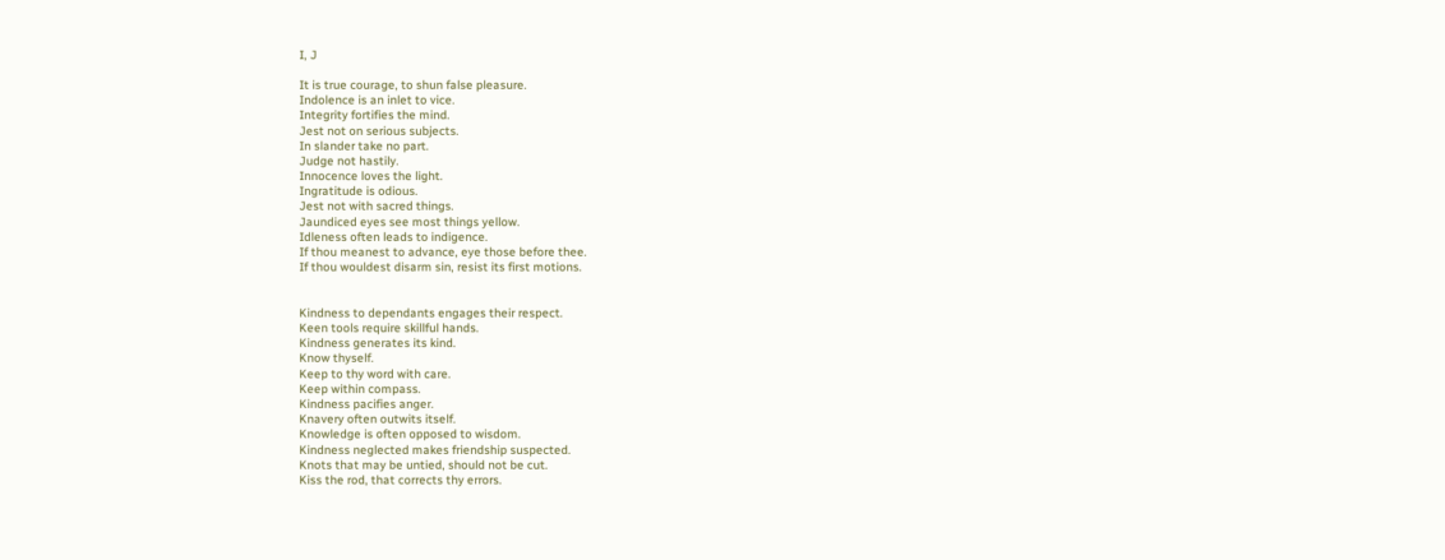I, J

It is true courage, to shun false pleasure.
Indolence is an inlet to vice.
Integrity fortifies the mind.
Jest not on serious subjects.
In slander take no part.
Judge not hastily.
Innocence loves the light.
Ingratitude is odious.
Jest not with sacred things.
Jaundiced eyes see most things yellow.
Idleness often leads to indigence.
If thou meanest to advance, eye those before thee.
If thou wouldest disarm sin, resist its first motions.


Kindness to dependants engages their respect.
Keen tools require skillful hands.
Kindness generates its kind.
Know thyself.
Keep to thy word with care.
Keep within compass.
Kindness pacifies anger.
Knavery often outwits itself.
Knowledge is often opposed to wisdom.
Kindness neglected makes friendship suspected.
Knots that may be untied, should not be cut.
Kiss the rod, that corrects thy errors.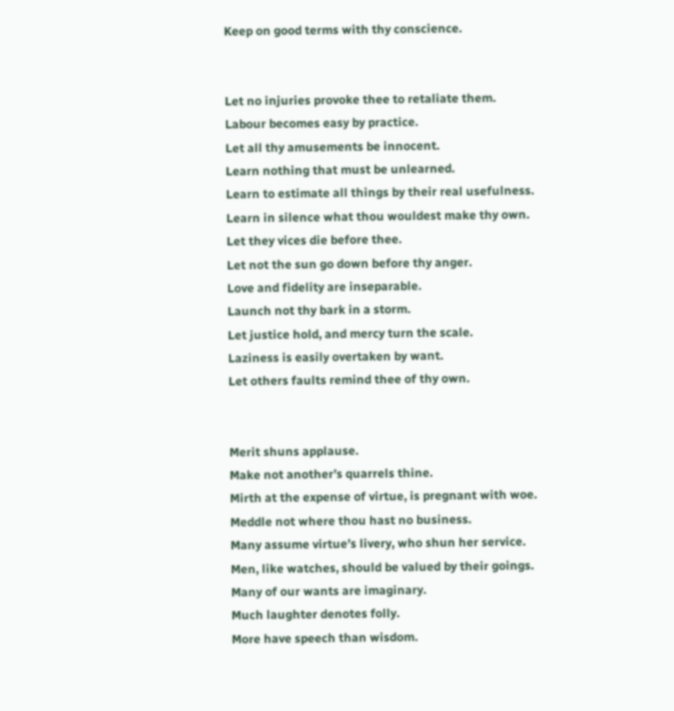Keep on good terms with thy conscience.


Let no injuries provoke thee to retaliate them.
Labour becomes easy by practice.
Let all thy amusements be innocent.
Learn nothing that must be unlearned.
Learn to estimate all things by their real usefulness.
Learn in silence what thou wouldest make thy own.
Let they vices die before thee.
Let not the sun go down before thy anger.
Love and fidelity are inseparable.
Launch not thy bark in a storm.
Let justice hold, and mercy turn the scale.
Laziness is easily overtaken by want.
Let others faults remind thee of thy own.


Merit shuns applause.
Make not another’s quarrels thine.
Mirth at the expense of virtue, is pregnant with woe.
Meddle not where thou hast no business.
Many assume virtue’s livery, who shun her service.
Men, like watches, should be valued by their goings.
Many of our wants are imaginary.
Much laughter denotes folly.
More have speech than wisdom.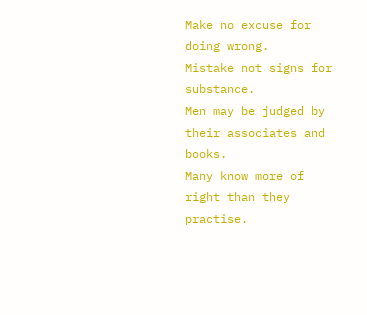Make no excuse for doing wrong.
Mistake not signs for substance.
Men may be judged by their associates and books.
Many know more of right than they practise.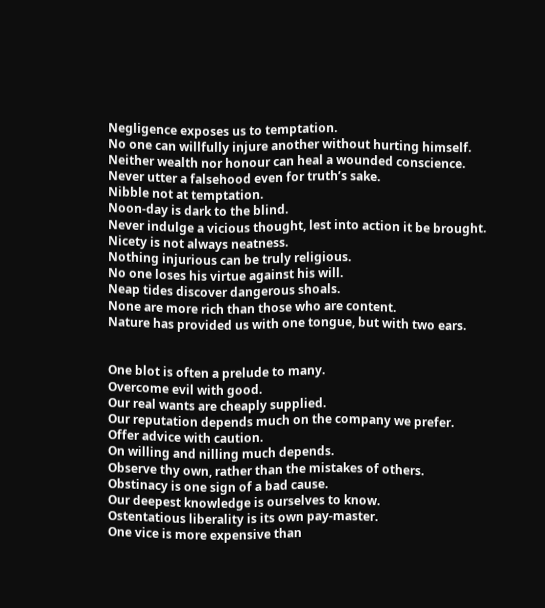Negligence exposes us to temptation.
No one can willfully injure another without hurting himself.
Neither wealth nor honour can heal a wounded conscience.
Never utter a falsehood even for truth’s sake.
Nibble not at temptation.
Noon-day is dark to the blind.
Never indulge a vicious thought, lest into action it be brought.
Nicety is not always neatness.
Nothing injurious can be truly religious.
No one loses his virtue against his will.
Neap tides discover dangerous shoals.
None are more rich than those who are content.
Nature has provided us with one tongue, but with two ears.


One blot is often a prelude to many.
Overcome evil with good.
Our real wants are cheaply supplied.
Our reputation depends much on the company we prefer.
Offer advice with caution.
On willing and nilling much depends.
Observe thy own, rather than the mistakes of others.
Obstinacy is one sign of a bad cause.
Our deepest knowledge is ourselves to know.
Ostentatious liberality is its own pay-master.
One vice is more expensive than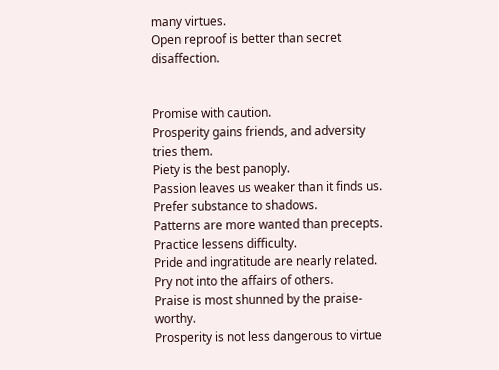many virtues.
Open reproof is better than secret disaffection.


Promise with caution.
Prosperity gains friends, and adversity tries them.
Piety is the best panoply.
Passion leaves us weaker than it finds us.
Prefer substance to shadows.
Patterns are more wanted than precepts.
Practice lessens difficulty.
Pride and ingratitude are nearly related.
Pry not into the affairs of others.
Praise is most shunned by the praise-worthy.
Prosperity is not less dangerous to virtue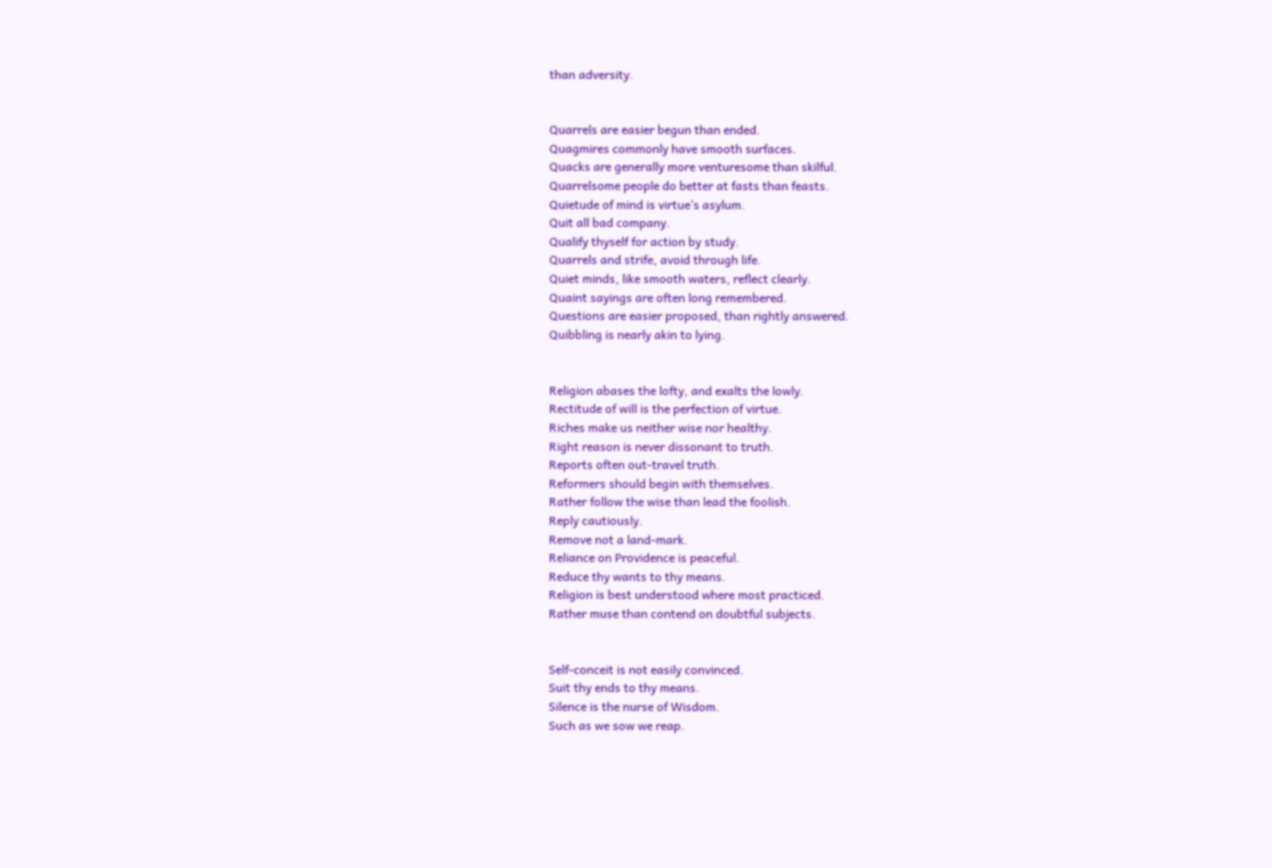than adversity.


Quarrels are easier begun than ended.
Quagmires commonly have smooth surfaces.
Quacks are generally more venturesome than skilful.
Quarrelsome people do better at fasts than feasts.
Quietude of mind is virtue’s asylum.
Quit all bad company.
Qualify thyself for action by study.
Quarrels and strife, avoid through life.
Quiet minds, like smooth waters, reflect clearly.
Quaint sayings are often long remembered.
Questions are easier proposed, than rightly answered.
Quibbling is nearly akin to lying.


Religion abases the lofty, and exalts the lowly.
Rectitude of will is the perfection of virtue.
Riches make us neither wise nor healthy.
Right reason is never dissonant to truth.
Reports often out-travel truth.
Reformers should begin with themselves.
Rather follow the wise than lead the foolish.
Reply cautiously.
Remove not a land-mark.
Reliance on Providence is peaceful.
Reduce thy wants to thy means.
Religion is best understood where most practiced.
Rather muse than contend on doubtful subjects.


Self-conceit is not easily convinced.
Suit thy ends to thy means.
Silence is the nurse of Wisdom.
Such as we sow we reap.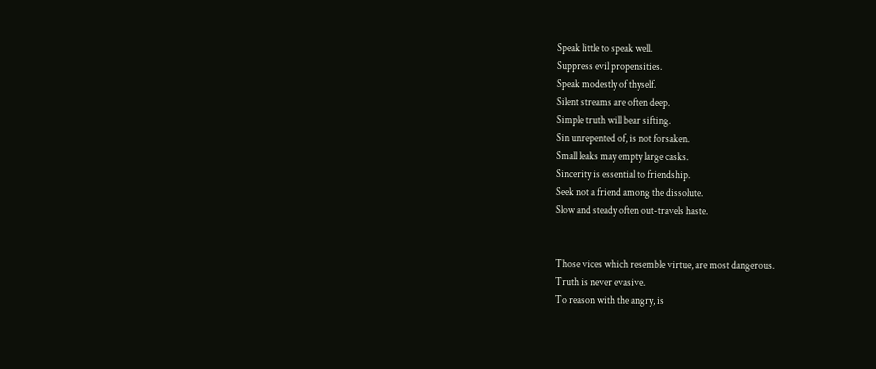Speak little to speak well.
Suppress evil propensities.
Speak modestly of thyself.
Silent streams are often deep.
Simple truth will bear sifting.
Sin unrepented of, is not forsaken.
Small leaks may empty large casks.
Sincerity is essential to friendship.
Seek not a friend among the dissolute.
Slow and steady often out-travels haste.


Those vices which resemble virtue, are most dangerous.
Truth is never evasive.
To reason with the angry, is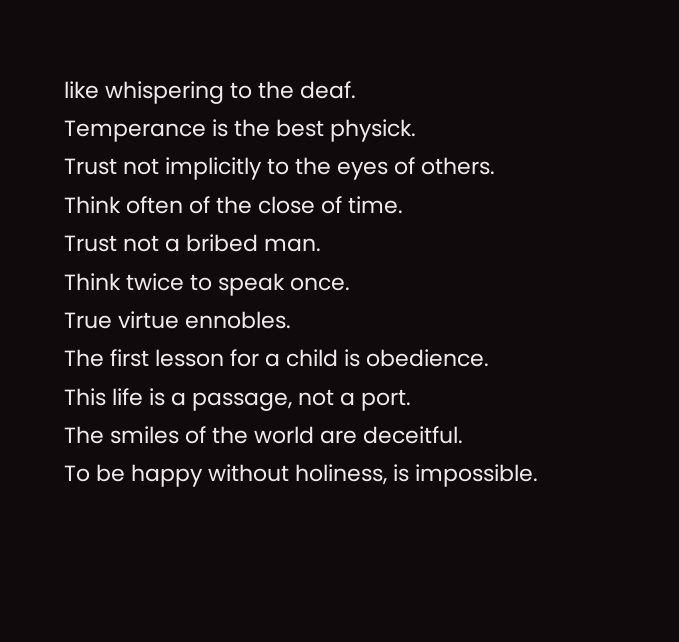like whispering to the deaf.
Temperance is the best physick.
Trust not implicitly to the eyes of others.
Think often of the close of time.
Trust not a bribed man.
Think twice to speak once.
True virtue ennobles.
The first lesson for a child is obedience.
This life is a passage, not a port.
The smiles of the world are deceitful.
To be happy without holiness, is impossible.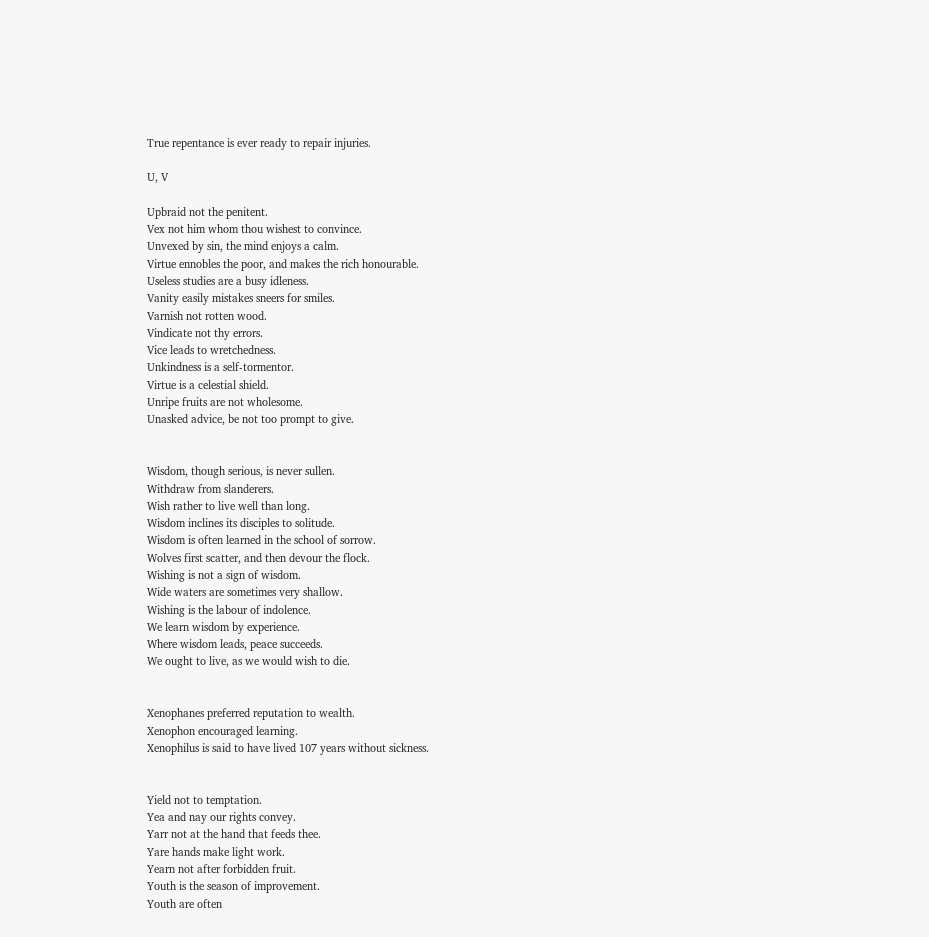True repentance is ever ready to repair injuries.

U, V

Upbraid not the penitent.
Vex not him whom thou wishest to convince.
Unvexed by sin, the mind enjoys a calm.
Virtue ennobles the poor, and makes the rich honourable.
Useless studies are a busy idleness.
Vanity easily mistakes sneers for smiles.
Varnish not rotten wood.
Vindicate not thy errors.
Vice leads to wretchedness.
Unkindness is a self-tormentor.
Virtue is a celestial shield.
Unripe fruits are not wholesome.
Unasked advice, be not too prompt to give.


Wisdom, though serious, is never sullen.
Withdraw from slanderers.
Wish rather to live well than long.
Wisdom inclines its disciples to solitude.
Wisdom is often learned in the school of sorrow.
Wolves first scatter, and then devour the flock.
Wishing is not a sign of wisdom.
Wide waters are sometimes very shallow.
Wishing is the labour of indolence.
We learn wisdom by experience.
Where wisdom leads, peace succeeds.
We ought to live, as we would wish to die.


Xenophanes preferred reputation to wealth.
Xenophon encouraged learning.
Xenophilus is said to have lived 107 years without sickness.


Yield not to temptation.
Yea and nay our rights convey.
Yarr not at the hand that feeds thee.
Yare hands make light work.
Yearn not after forbidden fruit.
Youth is the season of improvement.
Youth are often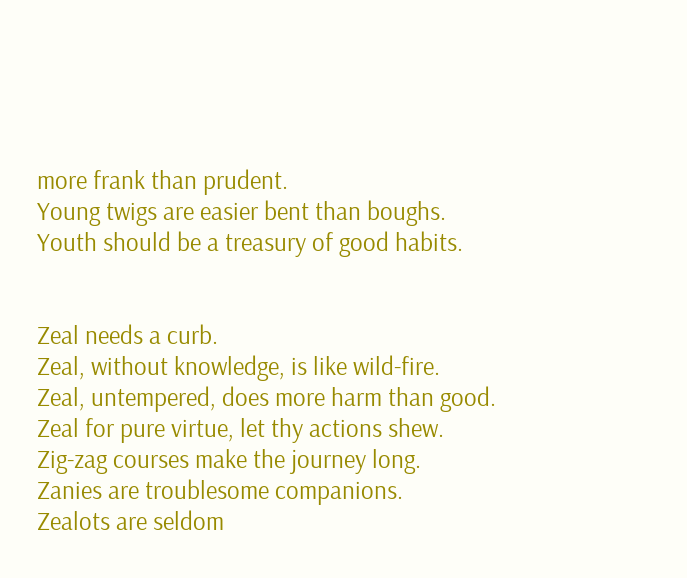more frank than prudent.
Young twigs are easier bent than boughs.
Youth should be a treasury of good habits.


Zeal needs a curb.
Zeal, without knowledge, is like wild-fire.
Zeal, untempered, does more harm than good.
Zeal for pure virtue, let thy actions shew.
Zig-zag courses make the journey long.
Zanies are troublesome companions.
Zealots are seldom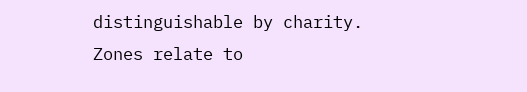distinguishable by charity.
Zones relate to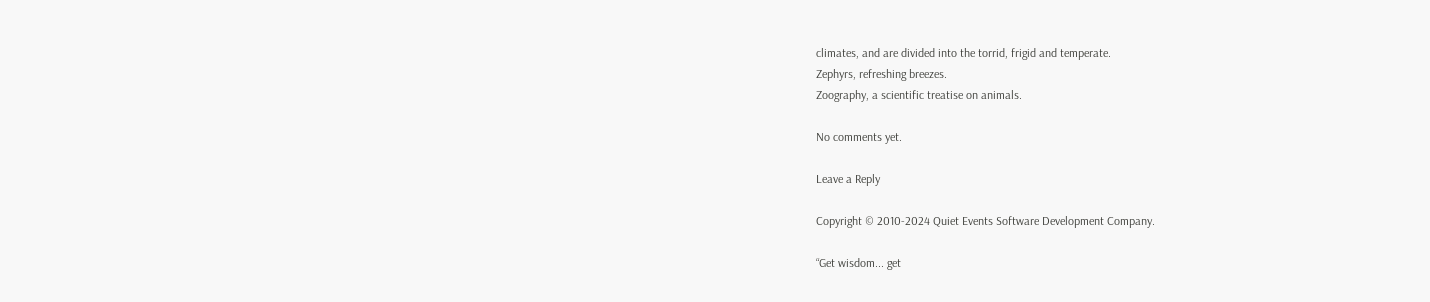climates, and are divided into the torrid, frigid and temperate.
Zephyrs, refreshing breezes.
Zoography, a scientific treatise on animals.

No comments yet.

Leave a Reply

Copyright © 2010-2024 Quiet Events Software Development Company.

“Get wisdom... get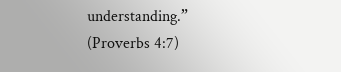understanding.” (Proverbs 4:7)